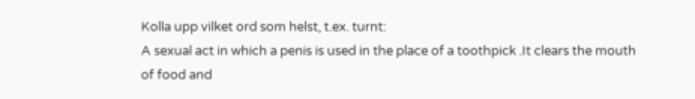Kolla upp vilket ord som helst, t.ex. turnt:
A sexual act in which a penis is used in the place of a toothpick .It clears the mouth of food and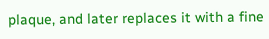plaque, and later replaces it with a fine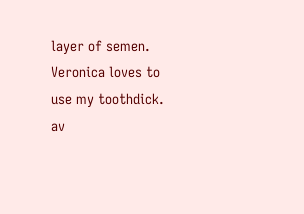layer of semen.
Veronica loves to use my toothdick.
av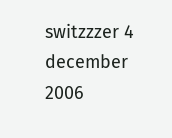switzzzer 4 december 2006